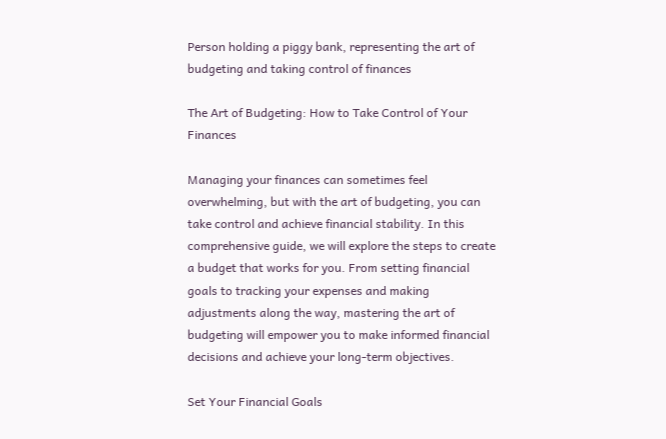Person holding a piggy bank, representing the art of budgeting and taking control of finances

The Art of Budgeting: How to Take Control of Your Finances

Managing your finances can sometimes feel overwhelming, but with the art of budgeting, you can take control and achieve financial stability. In this comprehensive guide, we will explore the steps to create a budget that works for you. From setting financial goals to tracking your expenses and making adjustments along the way, mastering the art of budgeting will empower you to make informed financial decisions and achieve your long-term objectives.

Set Your Financial Goals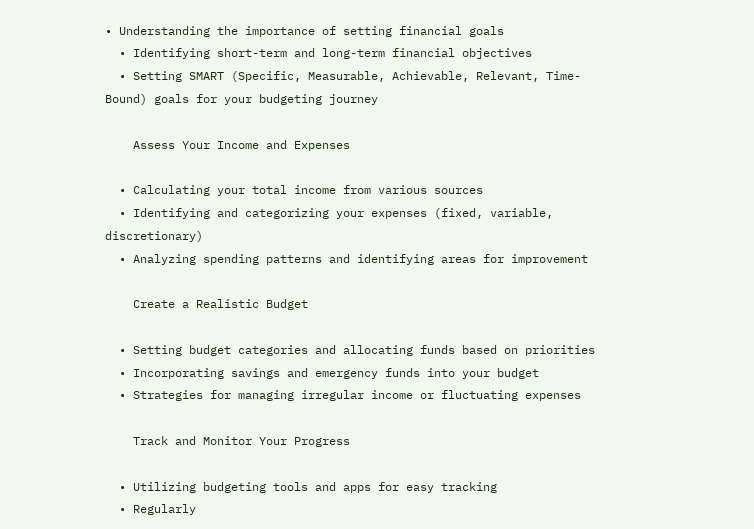• Understanding the importance of setting financial goals
  • Identifying short-term and long-term financial objectives
  • Setting SMART (Specific, Measurable, Achievable, Relevant, Time-Bound) goals for your budgeting journey

    Assess Your Income and Expenses

  • Calculating your total income from various sources
  • Identifying and categorizing your expenses (fixed, variable, discretionary)
  • Analyzing spending patterns and identifying areas for improvement

    Create a Realistic Budget

  • Setting budget categories and allocating funds based on priorities
  • Incorporating savings and emergency funds into your budget
  • Strategies for managing irregular income or fluctuating expenses

    Track and Monitor Your Progress

  • Utilizing budgeting tools and apps for easy tracking
  • Regularly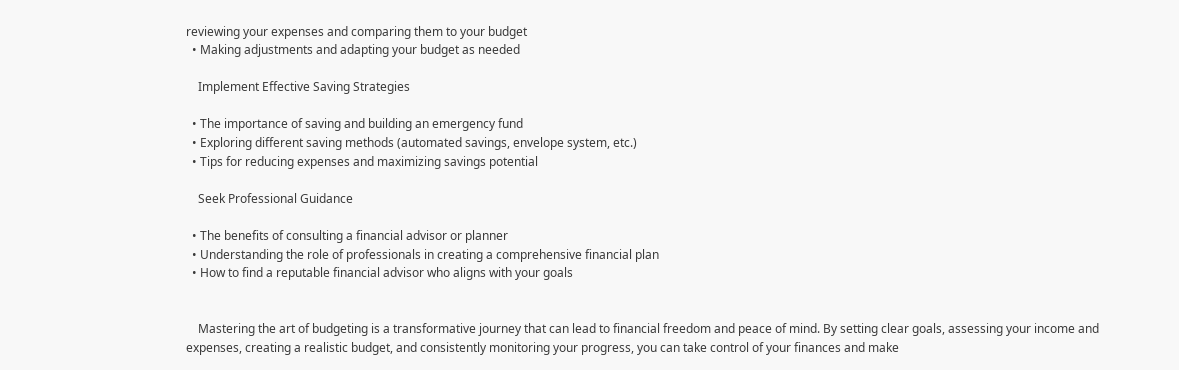reviewing your expenses and comparing them to your budget
  • Making adjustments and adapting your budget as needed

    Implement Effective Saving Strategies

  • The importance of saving and building an emergency fund
  • Exploring different saving methods (automated savings, envelope system, etc.)
  • Tips for reducing expenses and maximizing savings potential

    Seek Professional Guidance

  • The benefits of consulting a financial advisor or planner
  • Understanding the role of professionals in creating a comprehensive financial plan
  • How to find a reputable financial advisor who aligns with your goals


    Mastering the art of budgeting is a transformative journey that can lead to financial freedom and peace of mind. By setting clear goals, assessing your income and expenses, creating a realistic budget, and consistently monitoring your progress, you can take control of your finances and make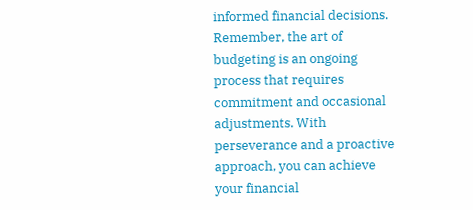informed financial decisions. Remember, the art of budgeting is an ongoing process that requires commitment and occasional adjustments. With perseverance and a proactive approach, you can achieve your financial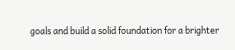goals and build a solid foundation for a brighter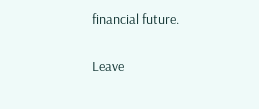financial future.

Leave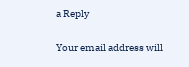a Reply

Your email address will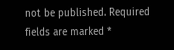not be published. Required fields are marked *